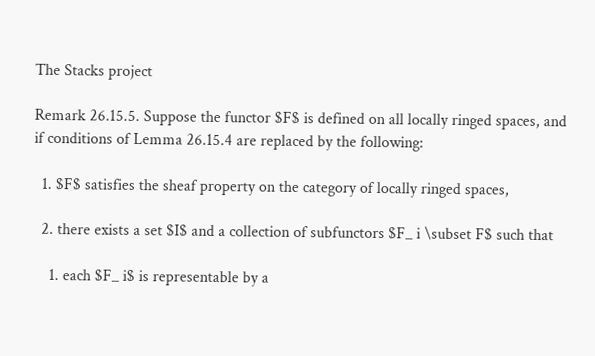The Stacks project

Remark 26.15.5. Suppose the functor $F$ is defined on all locally ringed spaces, and if conditions of Lemma 26.15.4 are replaced by the following:

  1. $F$ satisfies the sheaf property on the category of locally ringed spaces,

  2. there exists a set $I$ and a collection of subfunctors $F_ i \subset F$ such that

    1. each $F_ i$ is representable by a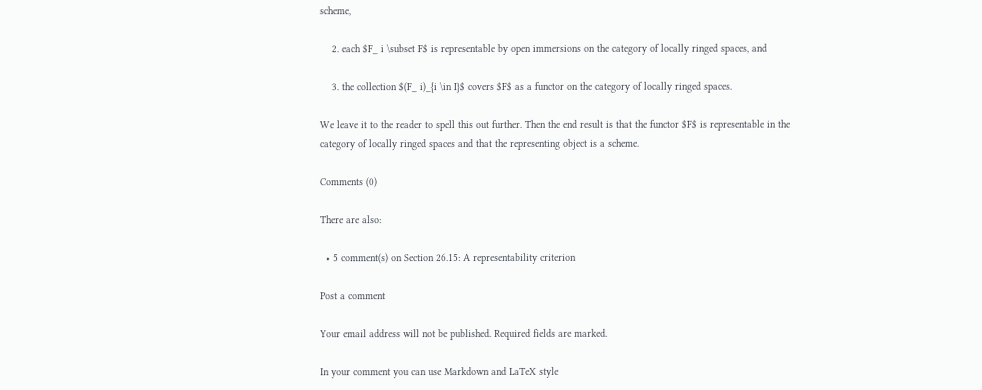scheme,

    2. each $F_ i \subset F$ is representable by open immersions on the category of locally ringed spaces, and

    3. the collection $(F_ i)_{i \in I}$ covers $F$ as a functor on the category of locally ringed spaces.

We leave it to the reader to spell this out further. Then the end result is that the functor $F$ is representable in the category of locally ringed spaces and that the representing object is a scheme.

Comments (0)

There are also:

  • 5 comment(s) on Section 26.15: A representability criterion

Post a comment

Your email address will not be published. Required fields are marked.

In your comment you can use Markdown and LaTeX style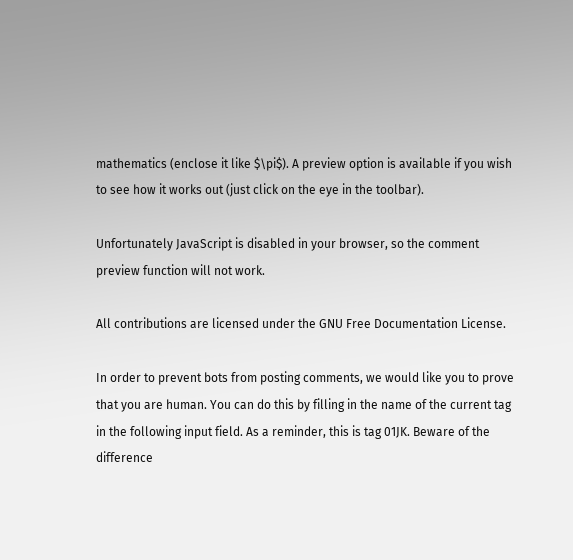mathematics (enclose it like $\pi$). A preview option is available if you wish to see how it works out (just click on the eye in the toolbar).

Unfortunately JavaScript is disabled in your browser, so the comment preview function will not work.

All contributions are licensed under the GNU Free Documentation License.

In order to prevent bots from posting comments, we would like you to prove that you are human. You can do this by filling in the name of the current tag in the following input field. As a reminder, this is tag 01JK. Beware of the difference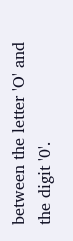between the letter 'O' and the digit '0'.